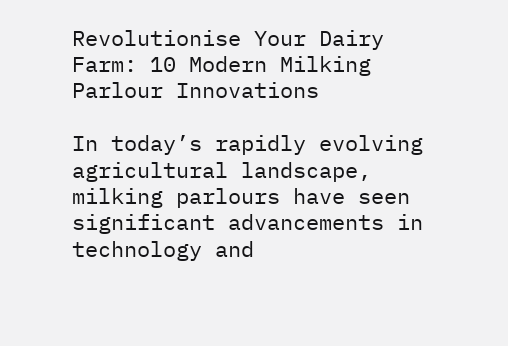Revolutionise Your Dairy Farm: 10 Modern Milking Parlour Innovations

In today’s rapidly evolving agricultural landscape, milking parlours have seen significant advancements in technology and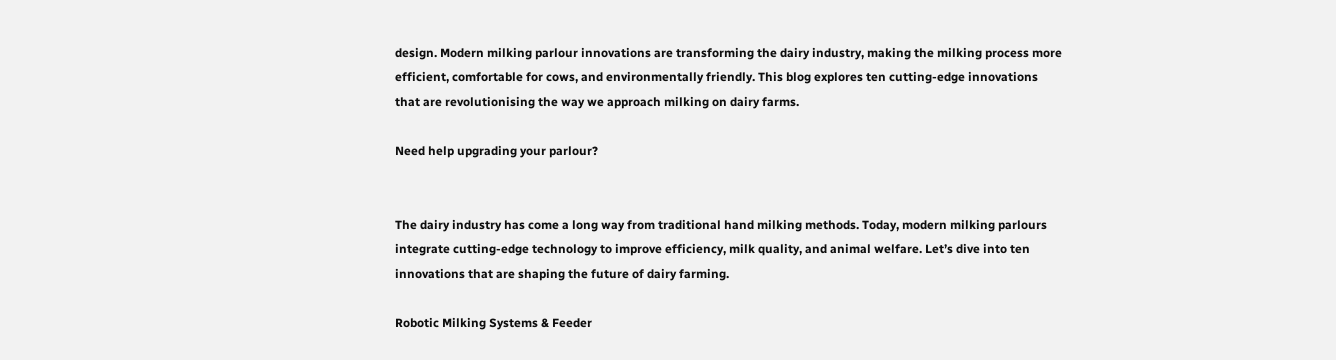design. Modern milking parlour innovations are transforming the dairy industry, making the milking process more efficient, comfortable for cows, and environmentally friendly. This blog explores ten cutting-edge innovations that are revolutionising the way we approach milking on dairy farms.

Need help upgrading your parlour?


The dairy industry has come a long way from traditional hand milking methods. Today, modern milking parlours integrate cutting-edge technology to improve efficiency, milk quality, and animal welfare. Let’s dive into ten innovations that are shaping the future of dairy farming.

Robotic Milking Systems & Feeder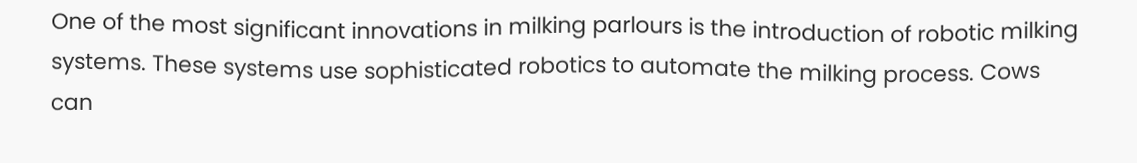One of the most significant innovations in milking parlours is the introduction of robotic milking systems. These systems use sophisticated robotics to automate the milking process. Cows can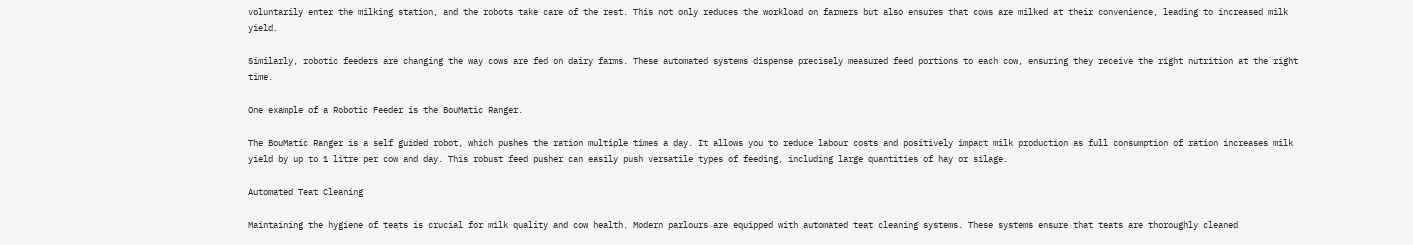voluntarily enter the milking station, and the robots take care of the rest. This not only reduces the workload on farmers but also ensures that cows are milked at their convenience, leading to increased milk yield.

Similarly, robotic feeders are changing the way cows are fed on dairy farms. These automated systems dispense precisely measured feed portions to each cow, ensuring they receive the right nutrition at the right time.

One example of a Robotic Feeder is the BouMatic Ranger.

The BouMatic Ranger is a self guided robot, which pushes the ration multiple times a day. It allows you to reduce labour costs and positively impact milk production as full consumption of ration increases milk yield by up to 1 litre per cow and day. This robust feed pusher can easily push versatile types of feeding, including large quantities of hay or silage.

Automated Teat Cleaning

Maintaining the hygiene of teats is crucial for milk quality and cow health. Modern parlours are equipped with automated teat cleaning systems. These systems ensure that teats are thoroughly cleaned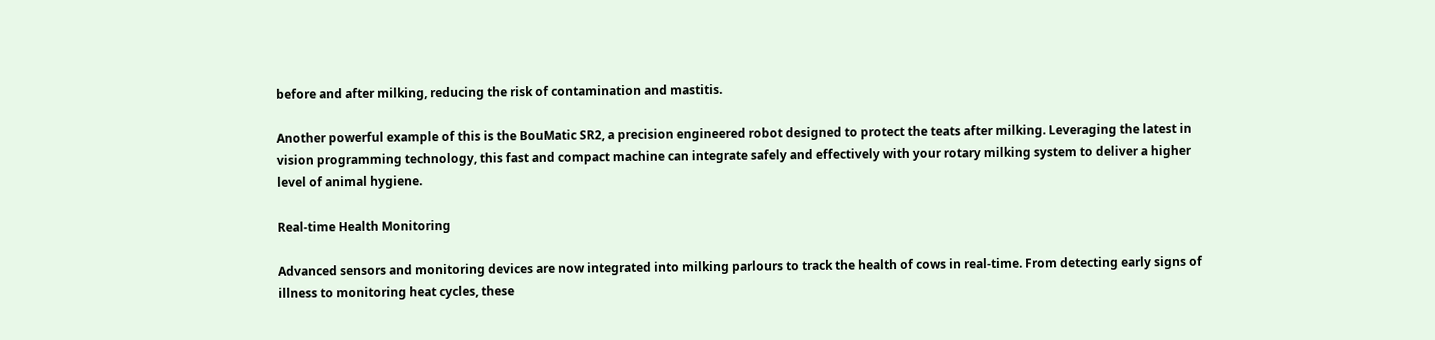before and after milking, reducing the risk of contamination and mastitis.

Another powerful example of this is the BouMatic SR2, a precision engineered robot designed to protect the teats after milking. Leveraging the latest in vision programming technology, this fast and compact machine can integrate safely and effectively with your rotary milking system to deliver a higher level of animal hygiene.

Real-time Health Monitoring

Advanced sensors and monitoring devices are now integrated into milking parlours to track the health of cows in real-time. From detecting early signs of illness to monitoring heat cycles, these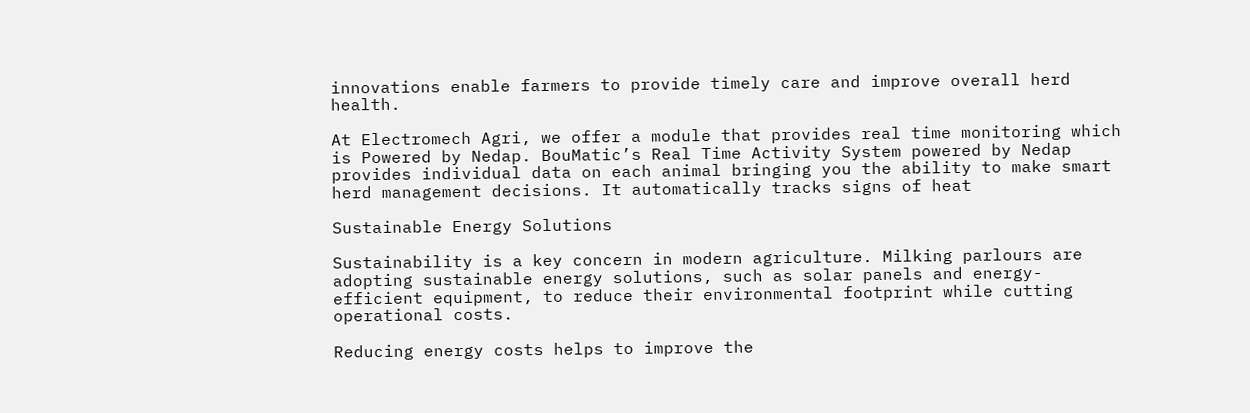innovations enable farmers to provide timely care and improve overall herd health.

At Electromech Agri, we offer a module that provides real time monitoring which is Powered by Nedap. BouMatic’s Real Time Activity System powered by Nedap provides individual data on each animal bringing you the ability to make smart herd management decisions. It automatically tracks signs of heat

Sustainable Energy Solutions

Sustainability is a key concern in modern agriculture. Milking parlours are adopting sustainable energy solutions, such as solar panels and energy-efficient equipment, to reduce their environmental footprint while cutting operational costs.

Reducing energy costs helps to improve the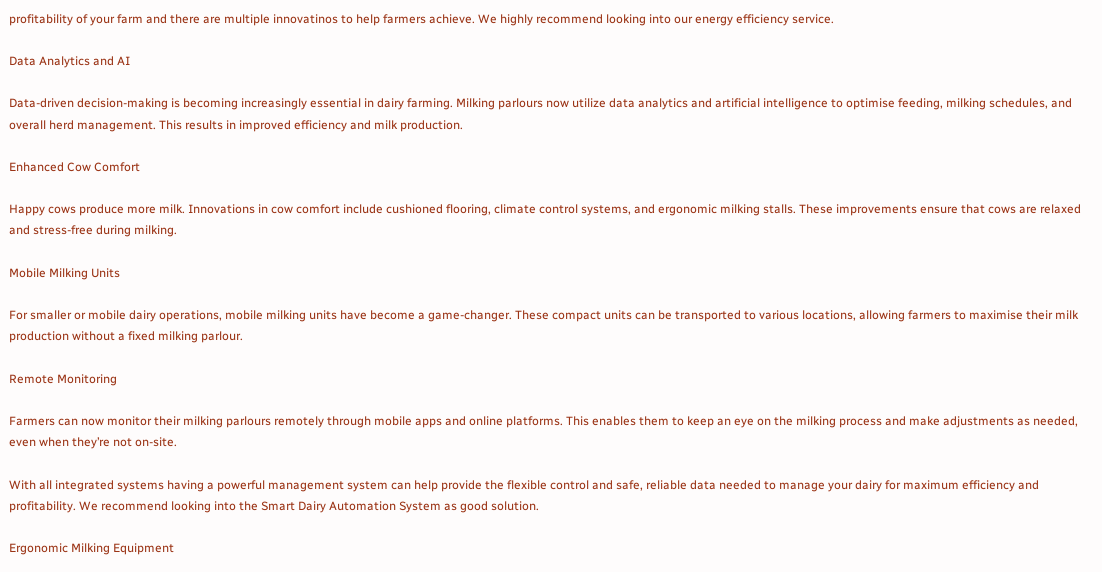profitability of your farm and there are multiple innovatinos to help farmers achieve. We highly recommend looking into our energy efficiency service.

Data Analytics and AI

Data-driven decision-making is becoming increasingly essential in dairy farming. Milking parlours now utilize data analytics and artificial intelligence to optimise feeding, milking schedules, and overall herd management. This results in improved efficiency and milk production.

Enhanced Cow Comfort

Happy cows produce more milk. Innovations in cow comfort include cushioned flooring, climate control systems, and ergonomic milking stalls. These improvements ensure that cows are relaxed and stress-free during milking.

Mobile Milking Units

For smaller or mobile dairy operations, mobile milking units have become a game-changer. These compact units can be transported to various locations, allowing farmers to maximise their milk production without a fixed milking parlour.

Remote Monitoring

Farmers can now monitor their milking parlours remotely through mobile apps and online platforms. This enables them to keep an eye on the milking process and make adjustments as needed, even when they’re not on-site.

With all integrated systems having a powerful management system can help provide the flexible control and safe, reliable data needed to manage your dairy for maximum efficiency and profitability. We recommend looking into the Smart Dairy Automation System as good solution.

Ergonomic Milking Equipment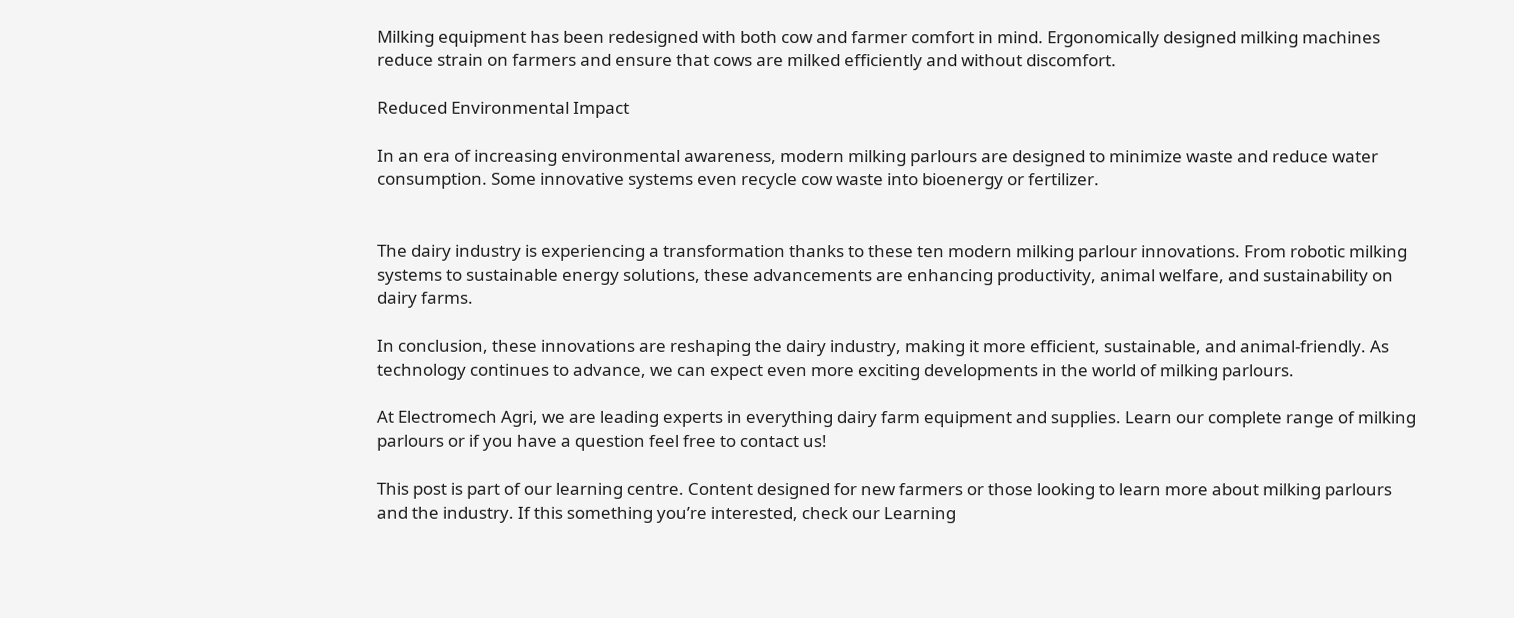Milking equipment has been redesigned with both cow and farmer comfort in mind. Ergonomically designed milking machines reduce strain on farmers and ensure that cows are milked efficiently and without discomfort.

Reduced Environmental Impact

In an era of increasing environmental awareness, modern milking parlours are designed to minimize waste and reduce water consumption. Some innovative systems even recycle cow waste into bioenergy or fertilizer.


The dairy industry is experiencing a transformation thanks to these ten modern milking parlour innovations. From robotic milking systems to sustainable energy solutions, these advancements are enhancing productivity, animal welfare, and sustainability on dairy farms.

In conclusion, these innovations are reshaping the dairy industry, making it more efficient, sustainable, and animal-friendly. As technology continues to advance, we can expect even more exciting developments in the world of milking parlours.

At Electromech Agri, we are leading experts in everything dairy farm equipment and supplies. Learn our complete range of milking parlours or if you have a question feel free to contact us!

This post is part of our learning centre. Content designed for new farmers or those looking to learn more about milking parlours and the industry. If this something you’re interested, check our Learning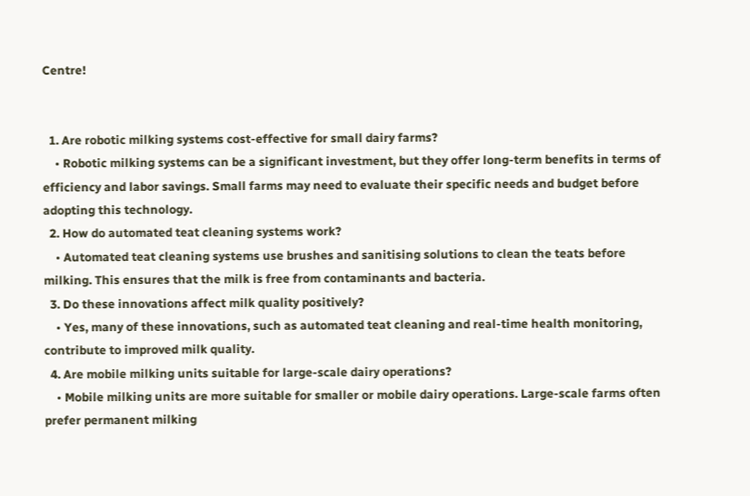Centre!


  1. Are robotic milking systems cost-effective for small dairy farms?
    • Robotic milking systems can be a significant investment, but they offer long-term benefits in terms of efficiency and labor savings. Small farms may need to evaluate their specific needs and budget before adopting this technology.
  2. How do automated teat cleaning systems work?
    • Automated teat cleaning systems use brushes and sanitising solutions to clean the teats before milking. This ensures that the milk is free from contaminants and bacteria.
  3. Do these innovations affect milk quality positively?
    • Yes, many of these innovations, such as automated teat cleaning and real-time health monitoring, contribute to improved milk quality.
  4. Are mobile milking units suitable for large-scale dairy operations?
    • Mobile milking units are more suitable for smaller or mobile dairy operations. Large-scale farms often prefer permanent milking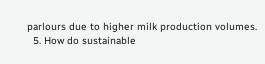parlours due to higher milk production volumes.
  5. How do sustainable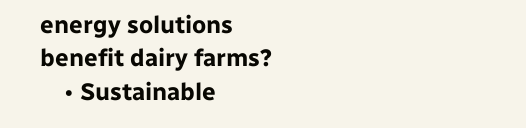energy solutions benefit dairy farms?
    • Sustainable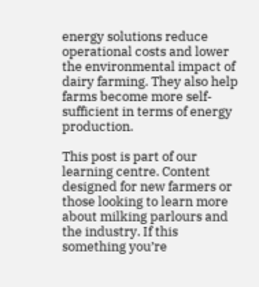energy solutions reduce operational costs and lower the environmental impact of dairy farming. They also help farms become more self-sufficient in terms of energy production.

This post is part of our learning centre. Content designed for new farmers or those looking to learn more about milking parlours and the industry. If this something you’re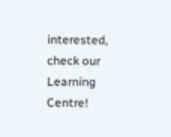interested, check our Learning Centre!